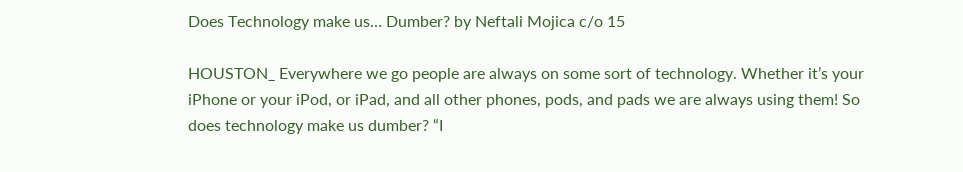Does Technology make us… Dumber? by Neftali Mojica c/o 15

HOUSTON_ Everywhere we go people are always on some sort of technology. Whether it’s your iPhone or your iPod, or iPad, and all other phones, pods, and pads we are always using them! So does technology make us dumber? “I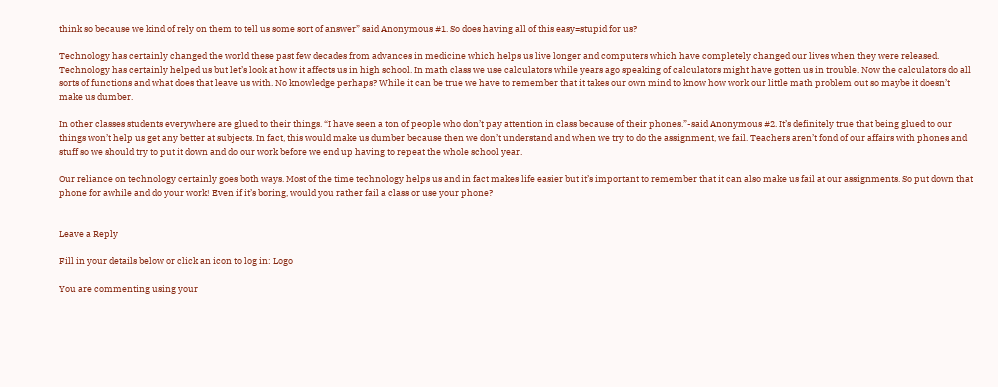think so because we kind of rely on them to tell us some sort of answer” said Anonymous #1. So does having all of this easy=stupid for us?

Technology has certainly changed the world these past few decades from advances in medicine which helps us live longer and computers which have completely changed our lives when they were released.
Technology has certainly helped us but let’s look at how it affects us in high school. In math class we use calculators while years ago speaking of calculators might have gotten us in trouble. Now the calculators do all sorts of functions and what does that leave us with. No knowledge perhaps? While it can be true we have to remember that it takes our own mind to know how work our little math problem out so maybe it doesn’t make us dumber.

In other classes students everywhere are glued to their things. “I have seen a ton of people who don’t pay attention in class because of their phones.”-said Anonymous #2. It’s definitely true that being glued to our things won’t help us get any better at subjects. In fact, this would make us dumber because then we don’t understand and when we try to do the assignment, we fail. Teachers aren’t fond of our affairs with phones and stuff so we should try to put it down and do our work before we end up having to repeat the whole school year.

Our reliance on technology certainly goes both ways. Most of the time technology helps us and in fact makes life easier but it’s important to remember that it can also make us fail at our assignments. So put down that phone for awhile and do your work! Even if it’s boring, would you rather fail a class or use your phone?


Leave a Reply

Fill in your details below or click an icon to log in: Logo

You are commenting using your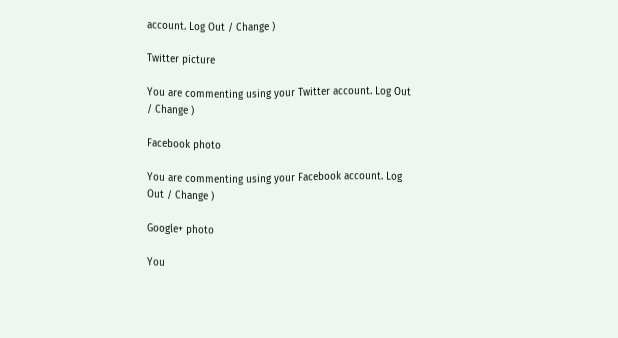account. Log Out / Change )

Twitter picture

You are commenting using your Twitter account. Log Out / Change )

Facebook photo

You are commenting using your Facebook account. Log Out / Change )

Google+ photo

You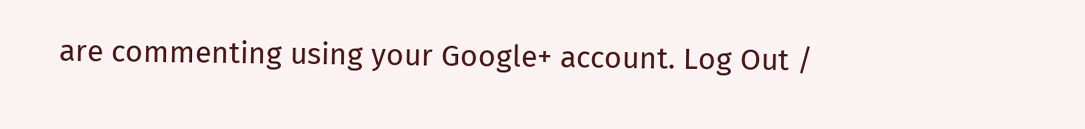are commenting using your Google+ account. Log Out /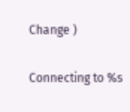Change )

Connecting to %s